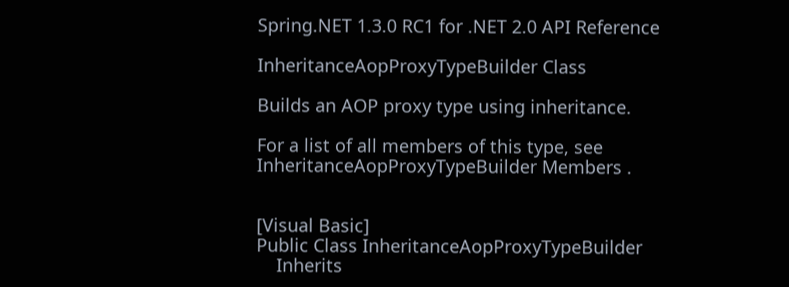Spring.NET 1.3.0 RC1 for .NET 2.0 API Reference

InheritanceAopProxyTypeBuilder Class

Builds an AOP proxy type using inheritance.

For a list of all members of this type, see InheritanceAopProxyTypeBuilder Members .


[Visual Basic]
Public Class InheritanceAopProxyTypeBuilder
    Inherits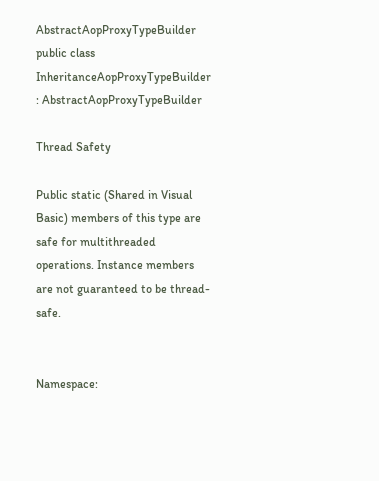AbstractAopProxyTypeBuilder
public class InheritanceAopProxyTypeBuilder : AbstractAopProxyTypeBuilder

Thread Safety

Public static (Shared in Visual Basic) members of this type are safe for multithreaded operations. Instance members are not guaranteed to be thread-safe.


Namespace: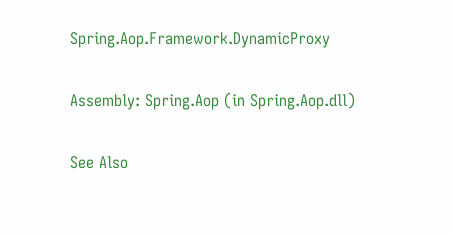Spring.Aop.Framework.DynamicProxy

Assembly: Spring.Aop (in Spring.Aop.dll)

See Also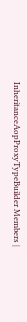InheritanceAopProxyTypeBuilder Members |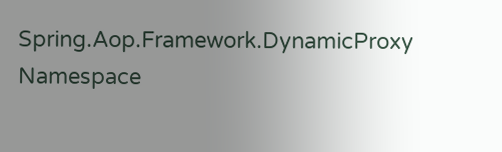Spring.Aop.Framework.DynamicProxy Namespace